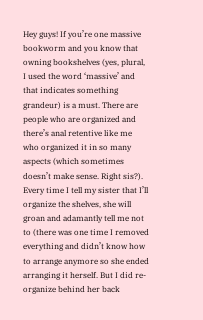Hey guys! If you’re one massive bookworm and you know that owning bookshelves (yes, plural, I used the word ‘massive’ and that indicates something grandeur) is a must. There are people who are organized and there’s anal retentive like me who organized it in so many aspects (which sometimes doesn’t make sense. Right sis?). Every time I tell my sister that I’ll organize the shelves, she will groan and adamantly tell me not to (there was one time I removed everything and didn’t know how to arrange anymore so she ended arranging it herself. But I did re-organize behind her back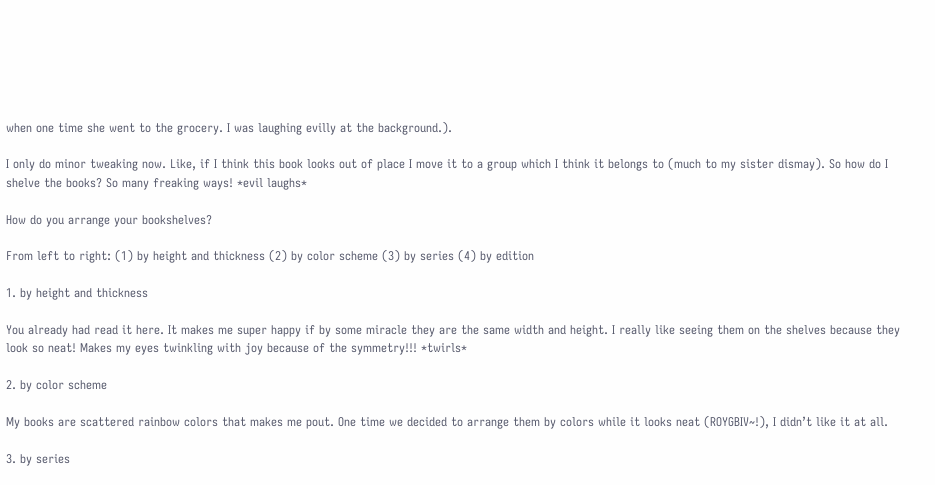when one time she went to the grocery. I was laughing evilly at the background.).

I only do minor tweaking now. Like, if I think this book looks out of place I move it to a group which I think it belongs to (much to my sister dismay). So how do I shelve the books? So many freaking ways! *evil laughs*

How do you arrange your bookshelves?

From left to right: (1) by height and thickness (2) by color scheme (3) by series (4) by edition

1. by height and thickness

You already had read it here. It makes me super happy if by some miracle they are the same width and height. I really like seeing them on the shelves because they look so neat! Makes my eyes twinkling with joy because of the symmetry!!! *twirls*

2. by color scheme

My books are scattered rainbow colors that makes me pout. One time we decided to arrange them by colors while it looks neat (ROYGBIV~!), I didn’t like it at all.

3. by series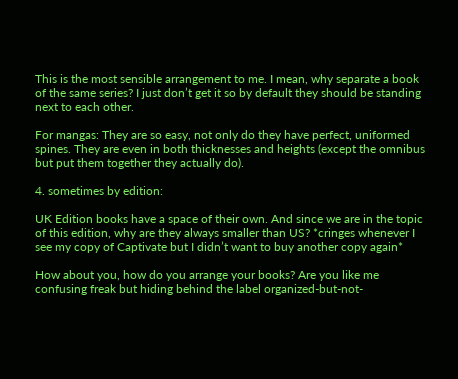This is the most sensible arrangement to me. I mean, why separate a book of the same series? I just don’t get it so by default they should be standing next to each other.

For mangas: They are so easy, not only do they have perfect, uniformed spines. They are even in both thicknesses and heights (except the omnibus but put them together they actually do).

4. sometimes by edition:

UK Edition books have a space of their own. And since we are in the topic of this edition, why are they always smaller than US? *cringes whenever I see my copy of Captivate but I didn’t want to buy another copy again*

How about you, how do you arrange your books? Are you like me confusing freak but hiding behind the label organized-but-not-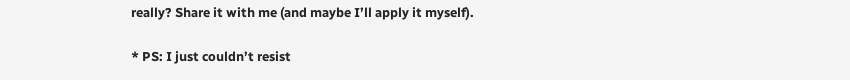really? Share it with me (and maybe I’ll apply it myself).

* PS: I just couldn’t resist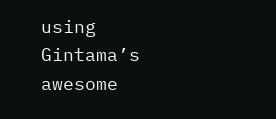using Gintama’s awesome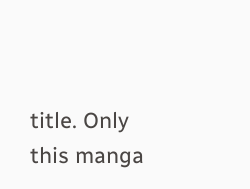title. Only this manga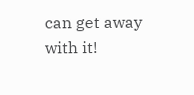can get away with it!